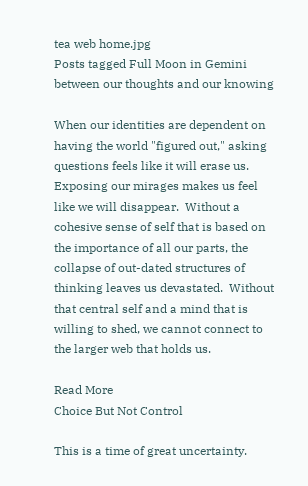tea web home.jpg
Posts tagged Full Moon in Gemini
between our thoughts and our knowing

When our identities are dependent on having the world "figured out," asking questions feels like it will erase us.  Exposing our mirages makes us feel like we will disappear.  Without a cohesive sense of self that is based on the importance of all our parts, the collapse of out-dated structures of thinking leaves us devastated.  Without that central self and a mind that is willing to shed, we cannot connect to the larger web that holds us.

Read More
Choice But Not Control

This is a time of great uncertainty.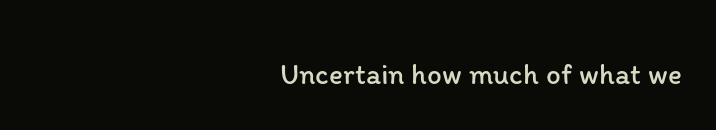Uncertain how much of what we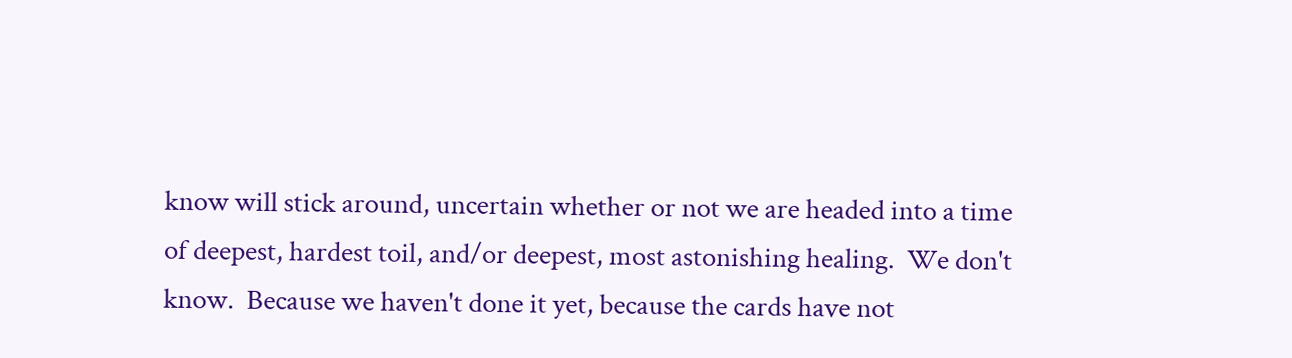know will stick around, uncertain whether or not we are headed into a time of deepest, hardest toil, and/or deepest, most astonishing healing.  We don't know.  Because we haven't done it yet, because the cards have not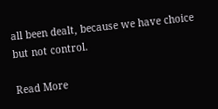all been dealt, because we have choice but not control.

Read More